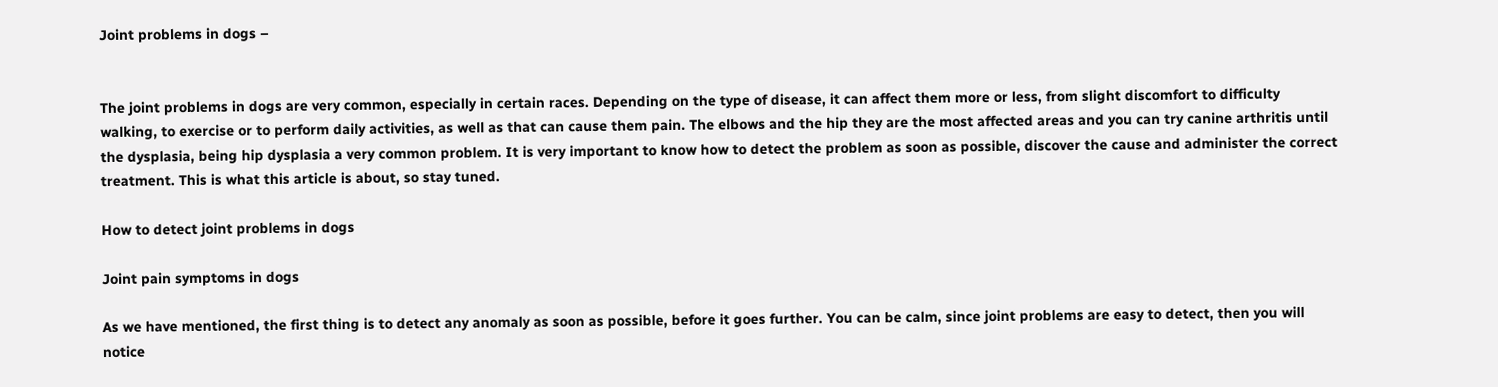Joint problems in dogs –


The joint problems in dogs are very common, especially in certain races. Depending on the type of disease, it can affect them more or less, from slight discomfort to difficulty walking, to exercise or to perform daily activities, as well as that can cause them pain. The elbows and the hip they are the most affected areas and you can try canine arthritis until the dysplasia, being hip dysplasia a very common problem. It is very important to know how to detect the problem as soon as possible, discover the cause and administer the correct treatment. This is what this article is about, so stay tuned.

How to detect joint problems in dogs

Joint pain symptoms in dogs

As we have mentioned, the first thing is to detect any anomaly as soon as possible, before it goes further. You can be calm, since joint problems are easy to detect, then you will notice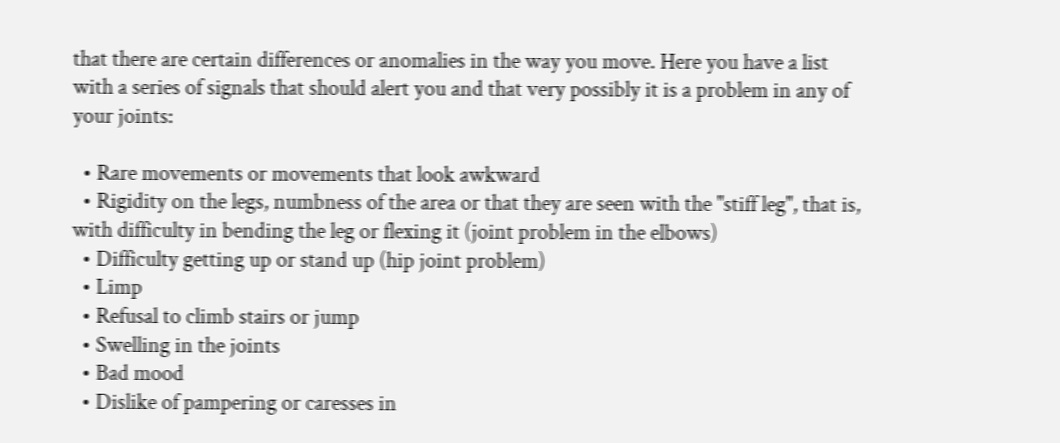that there are certain differences or anomalies in the way you move. Here you have a list with a series of signals that should alert you and that very possibly it is a problem in any of your joints:

  • Rare movements or movements that look awkward
  • Rigidity on the legs, numbness of the area or that they are seen with the "stiff leg", that is, with difficulty in bending the leg or flexing it (joint problem in the elbows)
  • Difficulty getting up or stand up (hip joint problem)
  • Limp
  • Refusal to climb stairs or jump
  • Swelling in the joints
  • Bad mood
  • Dislike of pampering or caresses in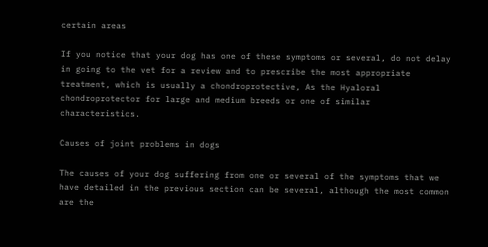certain areas

If you notice that your dog has one of these symptoms or several, do not delay in going to the vet for a review and to prescribe the most appropriate treatment, which is usually a chondroprotective, As the Hyaloral chondroprotector for large and medium breeds or one of similar characteristics.

Causes of joint problems in dogs

The causes of your dog suffering from one or several of the symptoms that we have detailed in the previous section can be several, although the most common are the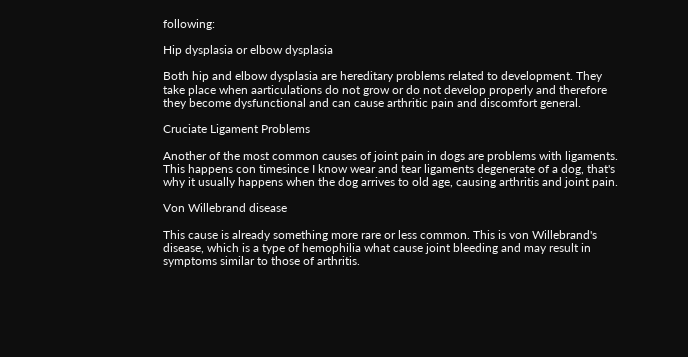following:

Hip dysplasia or elbow dysplasia

Both hip and elbow dysplasia are hereditary problems related to development. They take place when aarticulations do not grow or do not develop properly and therefore they become dysfunctional and can cause arthritic pain and discomfort general.

Cruciate Ligament Problems

Another of the most common causes of joint pain in dogs are problems with ligaments. This happens con timesince I know wear and tear ligaments degenerate of a dog, that's why it usually happens when the dog arrives to old age, causing arthritis and joint pain.

Von Willebrand disease

This cause is already something more rare or less common. This is von Willebrand's disease, which is a type of hemophilia what cause joint bleeding and may result in symptoms similar to those of arthritis.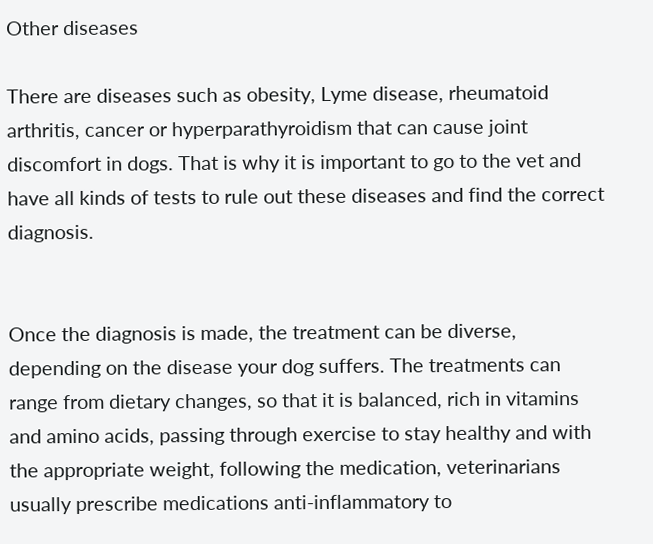Other diseases

There are diseases such as obesity, Lyme disease, rheumatoid arthritis, cancer or hyperparathyroidism that can cause joint discomfort in dogs. That is why it is important to go to the vet and have all kinds of tests to rule out these diseases and find the correct diagnosis.


Once the diagnosis is made, the treatment can be diverse, depending on the disease your dog suffers. The treatments can range from dietary changes, so that it is balanced, rich in vitamins and amino acids, passing through exercise to stay healthy and with the appropriate weight, following the medication, veterinarians usually prescribe medications anti-inflammatory to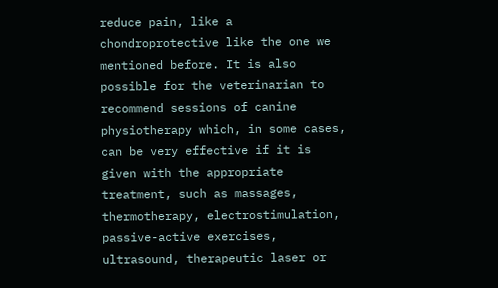reduce pain, like a chondroprotective like the one we mentioned before. It is also possible for the veterinarian to recommend sessions of canine physiotherapy which, in some cases, can be very effective if it is given with the appropriate treatment, such as massages, thermotherapy, electrostimulation, passive-active exercises, ultrasound, therapeutic laser or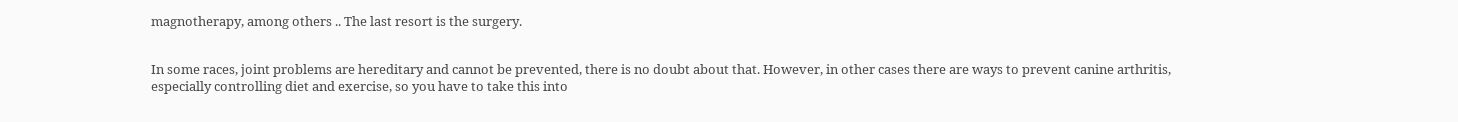magnotherapy, among others .. The last resort is the surgery.


In some races, joint problems are hereditary and cannot be prevented, there is no doubt about that. However, in other cases there are ways to prevent canine arthritis, especially controlling diet and exercise, so you have to take this into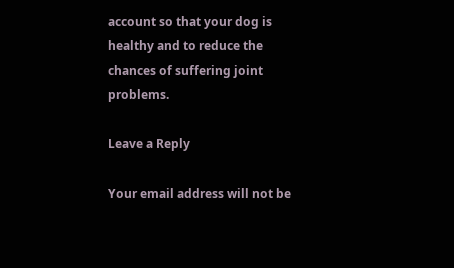account so that your dog is healthy and to reduce the chances of suffering joint problems.

Leave a Reply

Your email address will not be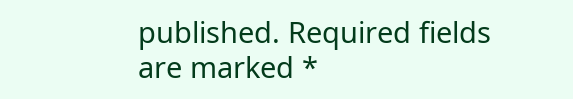published. Required fields are marked *